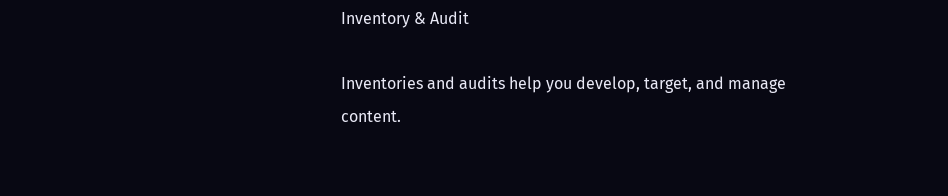Inventory & Audit

Inventories and audits help you develop, target, and manage content.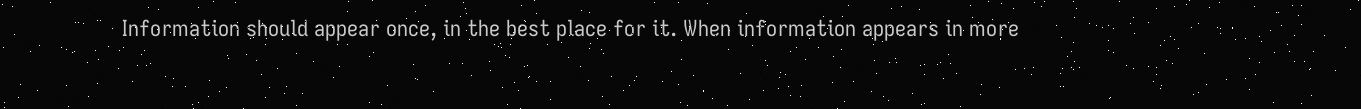Information should appear once, in the best place for it. When information appears in more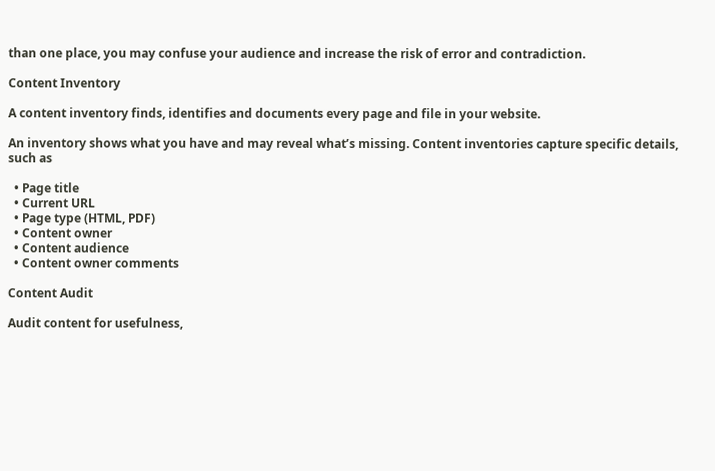than one place, you may confuse your audience and increase the risk of error and contradiction.

Content Inventory

A content inventory finds, identifies and documents every page and file in your website.

An inventory shows what you have and may reveal what’s missing. Content inventories capture specific details, such as

  • Page title
  • Current URL
  • Page type (HTML, PDF)
  • Content owner
  • Content audience
  • Content owner comments

Content Audit

Audit content for usefulness,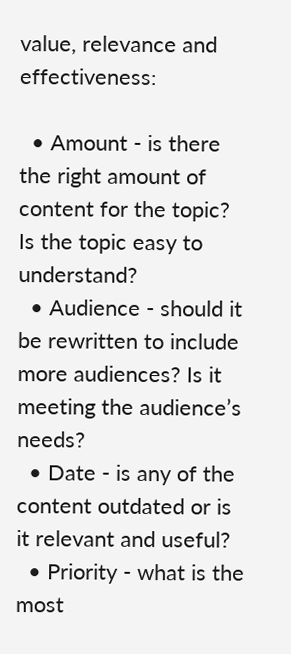value, relevance and effectiveness:

  • Amount - is there the right amount of content for the topic? Is the topic easy to understand?
  • Audience - should it be rewritten to include more audiences? Is it meeting the audience’s needs?
  • Date - is any of the content outdated or is it relevant and useful?
  • Priority - what is the most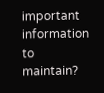important information to maintain?